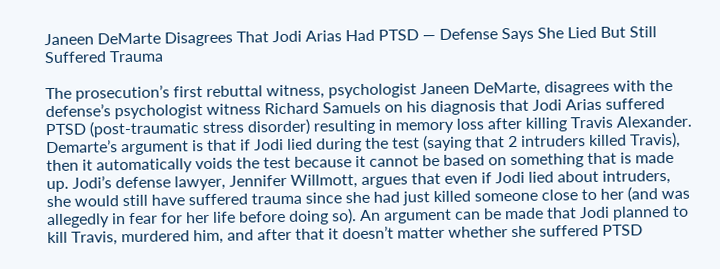Janeen DeMarte Disagrees That Jodi Arias Had PTSD — Defense Says She Lied But Still Suffered Trauma

The prosecution’s first rebuttal witness, psychologist Janeen DeMarte, disagrees with the defense’s psychologist witness Richard Samuels on his diagnosis that Jodi Arias suffered PTSD (post-traumatic stress disorder) resulting in memory loss after killing Travis Alexander. Demarte’s argument is that if Jodi lied during the test (saying that 2 intruders killed Travis), then it automatically voids the test because it cannot be based on something that is made up. Jodi’s defense lawyer, Jennifer Willmott, argues that even if Jodi lied about intruders, she would still have suffered trauma since she had just killed someone close to her (and was allegedly in fear for her life before doing so). An argument can be made that Jodi planned to kill Travis, murdered him, and after that it doesn’t matter whether she suffered PTSD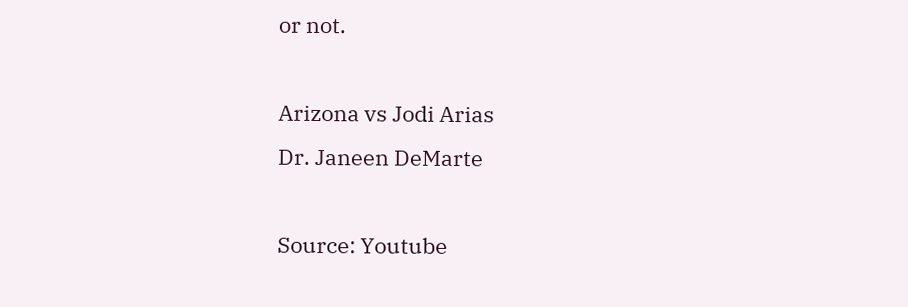or not.

Arizona vs Jodi Arias
Dr. Janeen DeMarte

Source: Youtube